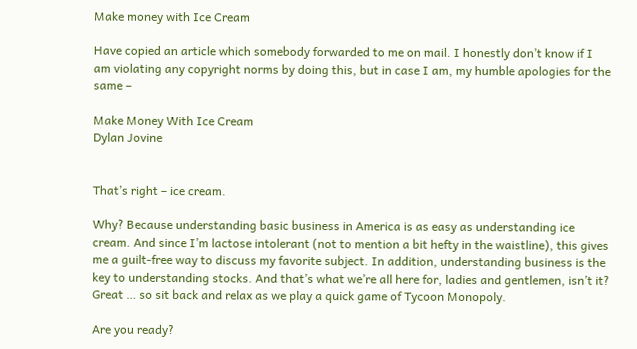Make money with Ice Cream

Have copied an article which somebody forwarded to me on mail. I honestly don’t know if I am violating any copyright norms by doing this, but in case I am, my humble apologies for the same –

Make Money With Ice Cream
Dylan Jovine


That’s right – ice cream.

Why? Because understanding basic business in America is as easy as understanding ice cream. And since I’m lactose intolerant (not to mention a bit hefty in the waistline), this gives me a guilt-free way to discuss my favorite subject. In addition, understanding business is the key to understanding stocks. And that’s what we’re all here for, ladies and gentlemen, isn’t it?
Great … so sit back and relax as we play a quick game of Tycoon Monopoly.

Are you ready?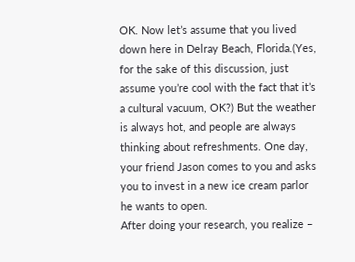OK. Now let’s assume that you lived down here in Delray Beach, Florida.(Yes, for the sake of this discussion, just assume you’re cool with the fact that it’s a cultural vacuum, OK?) But the weather is always hot, and people are always thinking about refreshments. One day, your friend Jason comes to you and asks you to invest in a new ice cream parlor he wants to open.
After doing your research, you realize –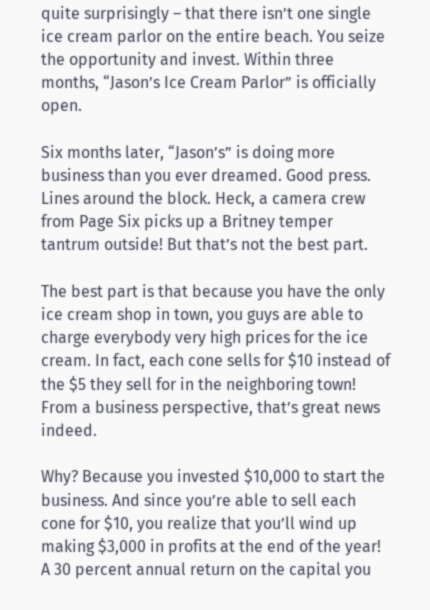quite surprisingly – that there isn’t one single ice cream parlor on the entire beach. You seize the opportunity and invest. Within three months, “Jason’s Ice Cream Parlor” is officially open.

Six months later, “Jason’s” is doing more business than you ever dreamed. Good press. Lines around the block. Heck, a camera crew from Page Six picks up a Britney temper tantrum outside! But that’s not the best part.

The best part is that because you have the only ice cream shop in town, you guys are able to charge everybody very high prices for the ice cream. In fact, each cone sells for $10 instead of the $5 they sell for in the neighboring town! From a business perspective, that’s great news indeed.

Why? Because you invested $10,000 to start the business. And since you’re able to sell each cone for $10, you realize that you’ll wind up making $3,000 in profits at the end of the year! A 30 percent annual return on the capital you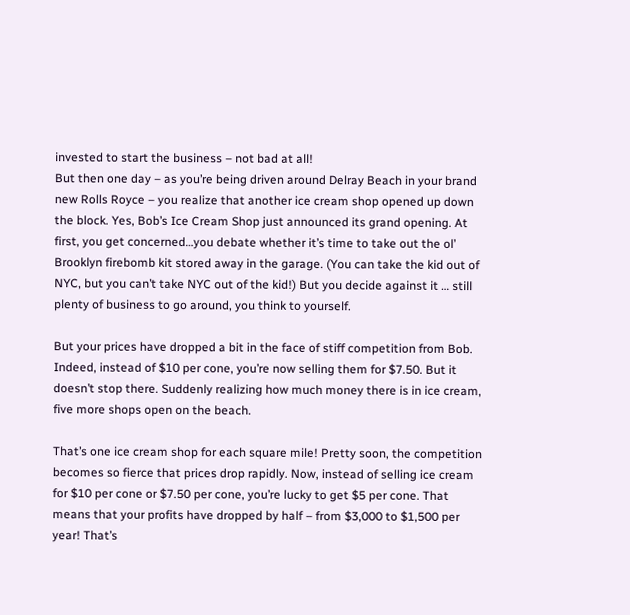invested to start the business – not bad at all!
But then one day – as you’re being driven around Delray Beach in your brand new Rolls Royce – you realize that another ice cream shop opened up down the block. Yes, Bob’s Ice Cream Shop just announced its grand opening. At first, you get concerned…you debate whether it’s time to take out the ol’ Brooklyn firebomb kit stored away in the garage. (You can take the kid out of NYC, but you can’t take NYC out of the kid!) But you decide against it … still plenty of business to go around, you think to yourself.

But your prices have dropped a bit in the face of stiff competition from Bob. Indeed, instead of $10 per cone, you’re now selling them for $7.50. But it doesn’t stop there. Suddenly realizing how much money there is in ice cream, five more shops open on the beach.

That’s one ice cream shop for each square mile! Pretty soon, the competition becomes so fierce that prices drop rapidly. Now, instead of selling ice cream for $10 per cone or $7.50 per cone, you’re lucky to get $5 per cone. That means that your profits have dropped by half – from $3,000 to $1,500 per year! That’s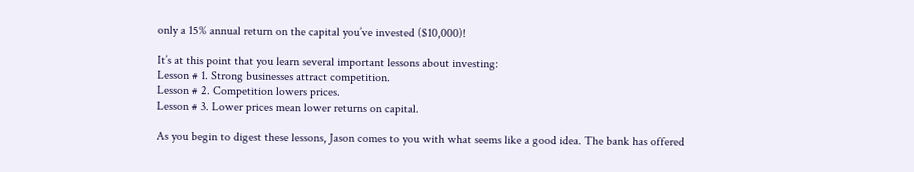only a 15% annual return on the capital you’ve invested ($10,000)!

It’s at this point that you learn several important lessons about investing:
Lesson # 1. Strong businesses attract competition.
Lesson # 2. Competition lowers prices.
Lesson # 3. Lower prices mean lower returns on capital.

As you begin to digest these lessons, Jason comes to you with what seems like a good idea. The bank has offered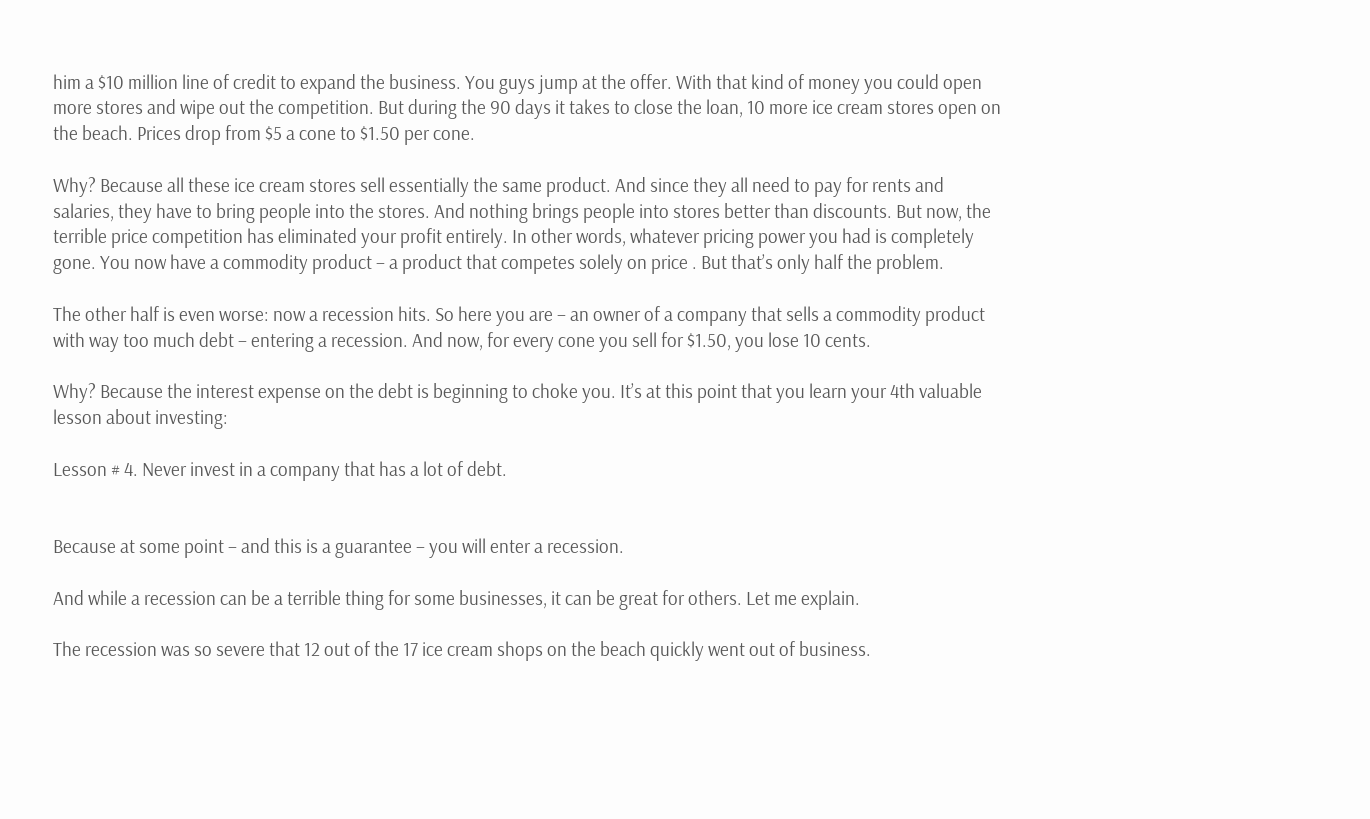him a $10 million line of credit to expand the business. You guys jump at the offer. With that kind of money you could open more stores and wipe out the competition. But during the 90 days it takes to close the loan, 10 more ice cream stores open on the beach. Prices drop from $5 a cone to $1.50 per cone.

Why? Because all these ice cream stores sell essentially the same product. And since they all need to pay for rents and salaries, they have to bring people into the stores. And nothing brings people into stores better than discounts. But now, the terrible price competition has eliminated your profit entirely. In other words, whatever pricing power you had is completely gone. You now have a commodity product – a product that competes solely on price . But that’s only half the problem.

The other half is even worse: now a recession hits. So here you are – an owner of a company that sells a commodity product with way too much debt – entering a recession. And now, for every cone you sell for $1.50, you lose 10 cents.

Why? Because the interest expense on the debt is beginning to choke you. It’s at this point that you learn your 4th valuable lesson about investing:

Lesson # 4. Never invest in a company that has a lot of debt.


Because at some point – and this is a guarantee – you will enter a recession.

And while a recession can be a terrible thing for some businesses, it can be great for others. Let me explain.

The recession was so severe that 12 out of the 17 ice cream shops on the beach quickly went out of business.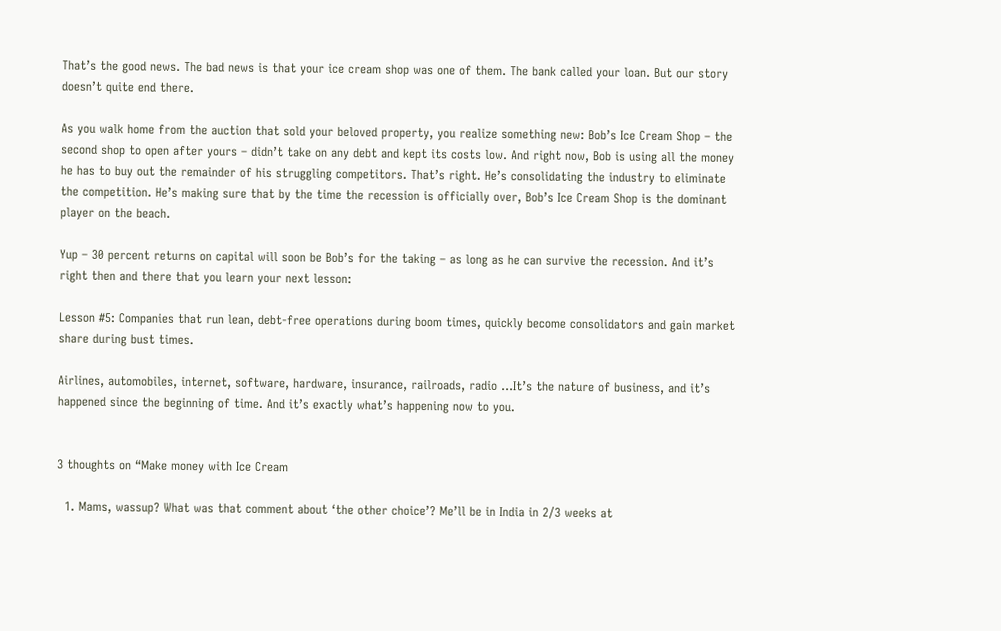That’s the good news. The bad news is that your ice cream shop was one of them. The bank called your loan. But our story doesn’t quite end there.

As you walk home from the auction that sold your beloved property, you realize something new: Bob’s Ice Cream Shop – the second shop to open after yours – didn’t take on any debt and kept its costs low. And right now, Bob is using all the money he has to buy out the remainder of his struggling competitors. That’s right. He’s consolidating the industry to eliminate the competition. He’s making sure that by the time the recession is officially over, Bob’s Ice Cream Shop is the dominant player on the beach.

Yup – 30 percent returns on capital will soon be Bob’s for the taking – as long as he can survive the recession. And it’s right then and there that you learn your next lesson:

Lesson #5: Companies that run lean, debt-free operations during boom times, quickly become consolidators and gain market share during bust times.

Airlines, automobiles, internet, software, hardware, insurance, railroads, radio …It’s the nature of business, and it’s happened since the beginning of time. And it’s exactly what’s happening now to you.


3 thoughts on “Make money with Ice Cream

  1. Mams, wassup? What was that comment about ‘the other choice’? Me’ll be in India in 2/3 weeks at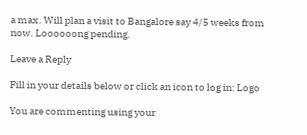a max. Will plan a visit to Bangalore say 4/5 weeks from now. Loooooong pending.

Leave a Reply

Fill in your details below or click an icon to log in: Logo

You are commenting using your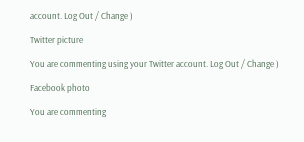account. Log Out / Change )

Twitter picture

You are commenting using your Twitter account. Log Out / Change )

Facebook photo

You are commenting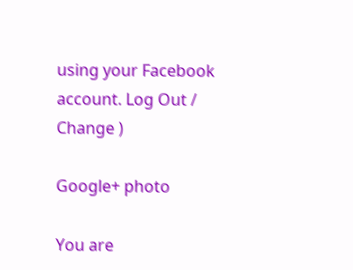using your Facebook account. Log Out / Change )

Google+ photo

You are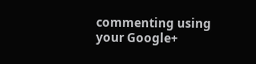commenting using your Google+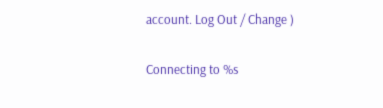account. Log Out / Change )

Connecting to %s